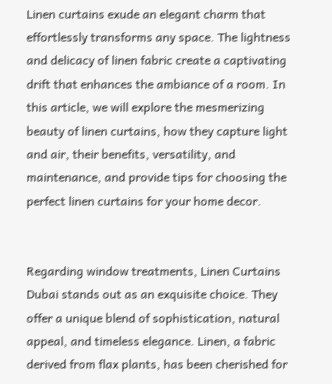Linen curtains exude an elegant charm that effortlessly transforms any space. The lightness and delicacy of linen fabric create a captivating drift that enhances the ambiance of a room. In this article, we will explore the mesmerizing beauty of linen curtains, how they capture light and air, their benefits, versatility, and maintenance, and provide tips for choosing the perfect linen curtains for your home decor.


Regarding window treatments, Linen Curtains Dubai stands out as an exquisite choice. They offer a unique blend of sophistication, natural appeal, and timeless elegance. Linen, a fabric derived from flax plants, has been cherished for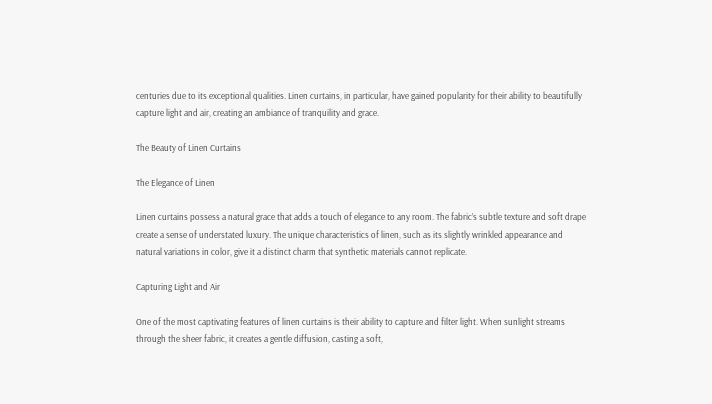centuries due to its exceptional qualities. Linen curtains, in particular, have gained popularity for their ability to beautifully capture light and air, creating an ambiance of tranquility and grace.

The Beauty of Linen Curtains

The Elegance of Linen

Linen curtains possess a natural grace that adds a touch of elegance to any room. The fabric’s subtle texture and soft drape create a sense of understated luxury. The unique characteristics of linen, such as its slightly wrinkled appearance and natural variations in color, give it a distinct charm that synthetic materials cannot replicate.

Capturing Light and Air

One of the most captivating features of linen curtains is their ability to capture and filter light. When sunlight streams through the sheer fabric, it creates a gentle diffusion, casting a soft,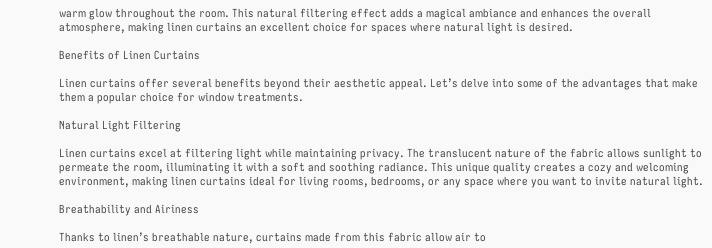warm glow throughout the room. This natural filtering effect adds a magical ambiance and enhances the overall atmosphere, making linen curtains an excellent choice for spaces where natural light is desired.

Benefits of Linen Curtains

Linen curtains offer several benefits beyond their aesthetic appeal. Let’s delve into some of the advantages that make them a popular choice for window treatments.

Natural Light Filtering

Linen curtains excel at filtering light while maintaining privacy. The translucent nature of the fabric allows sunlight to permeate the room, illuminating it with a soft and soothing radiance. This unique quality creates a cozy and welcoming environment, making linen curtains ideal for living rooms, bedrooms, or any space where you want to invite natural light.

Breathability and Airiness

Thanks to linen’s breathable nature, curtains made from this fabric allow air to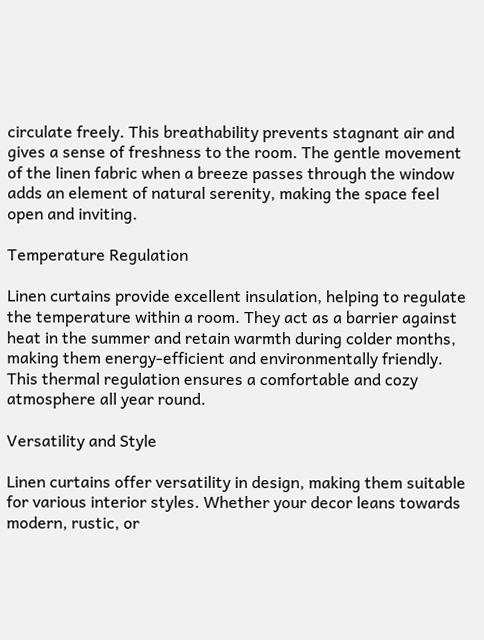circulate freely. This breathability prevents stagnant air and gives a sense of freshness to the room. The gentle movement of the linen fabric when a breeze passes through the window adds an element of natural serenity, making the space feel open and inviting.

Temperature Regulation

Linen curtains provide excellent insulation, helping to regulate the temperature within a room. They act as a barrier against heat in the summer and retain warmth during colder months, making them energy-efficient and environmentally friendly. This thermal regulation ensures a comfortable and cozy atmosphere all year round.

Versatility and Style

Linen curtains offer versatility in design, making them suitable for various interior styles. Whether your decor leans towards modern, rustic, or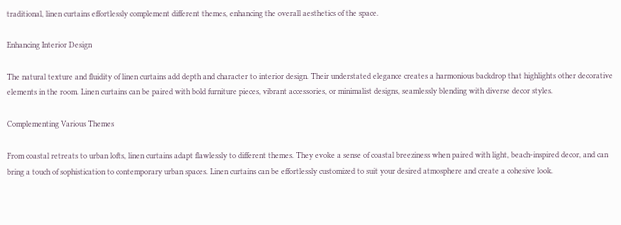traditional, linen curtains effortlessly complement different themes, enhancing the overall aesthetics of the space.

Enhancing Interior Design

The natural texture and fluidity of linen curtains add depth and character to interior design. Their understated elegance creates a harmonious backdrop that highlights other decorative elements in the room. Linen curtains can be paired with bold furniture pieces, vibrant accessories, or minimalist designs, seamlessly blending with diverse decor styles.

Complementing Various Themes

From coastal retreats to urban lofts, linen curtains adapt flawlessly to different themes. They evoke a sense of coastal breeziness when paired with light, beach-inspired decor, and can bring a touch of sophistication to contemporary urban spaces. Linen curtains can be effortlessly customized to suit your desired atmosphere and create a cohesive look.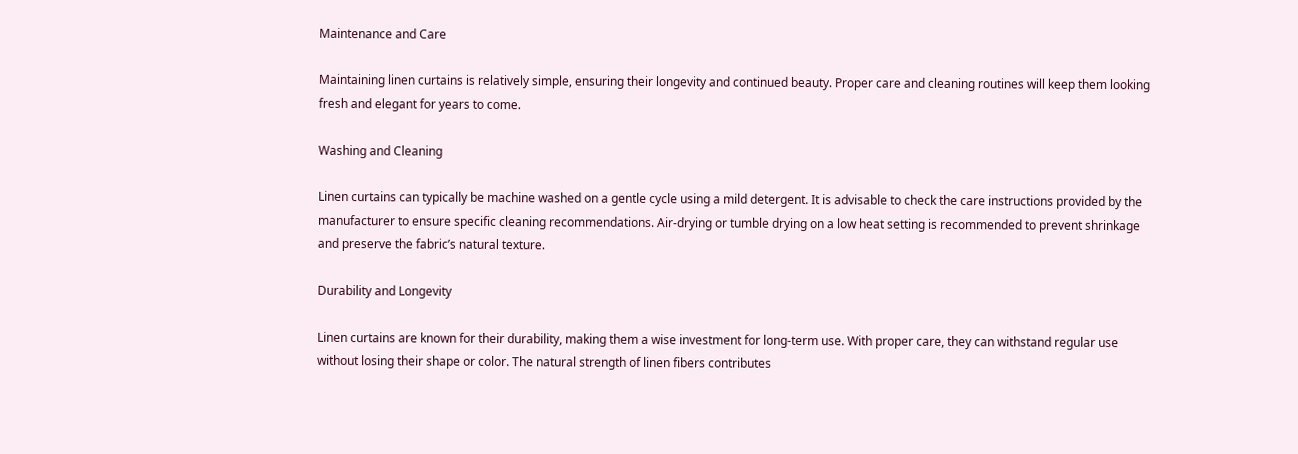Maintenance and Care

Maintaining linen curtains is relatively simple, ensuring their longevity and continued beauty. Proper care and cleaning routines will keep them looking fresh and elegant for years to come.

Washing and Cleaning

Linen curtains can typically be machine washed on a gentle cycle using a mild detergent. It is advisable to check the care instructions provided by the manufacturer to ensure specific cleaning recommendations. Air-drying or tumble drying on a low heat setting is recommended to prevent shrinkage and preserve the fabric’s natural texture.

Durability and Longevity

Linen curtains are known for their durability, making them a wise investment for long-term use. With proper care, they can withstand regular use without losing their shape or color. The natural strength of linen fibers contributes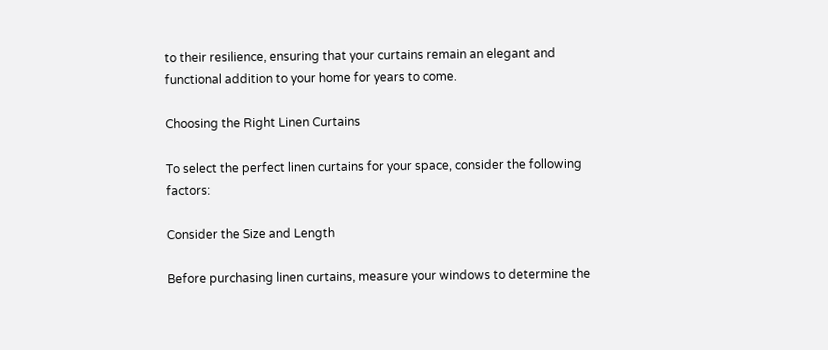to their resilience, ensuring that your curtains remain an elegant and functional addition to your home for years to come.

Choosing the Right Linen Curtains

To select the perfect linen curtains for your space, consider the following factors:

Consider the Size and Length

Before purchasing linen curtains, measure your windows to determine the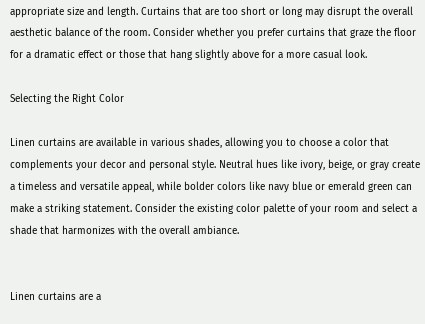appropriate size and length. Curtains that are too short or long may disrupt the overall aesthetic balance of the room. Consider whether you prefer curtains that graze the floor for a dramatic effect or those that hang slightly above for a more casual look.

Selecting the Right Color

Linen curtains are available in various shades, allowing you to choose a color that complements your decor and personal style. Neutral hues like ivory, beige, or gray create a timeless and versatile appeal, while bolder colors like navy blue or emerald green can make a striking statement. Consider the existing color palette of your room and select a shade that harmonizes with the overall ambiance.


Linen curtains are a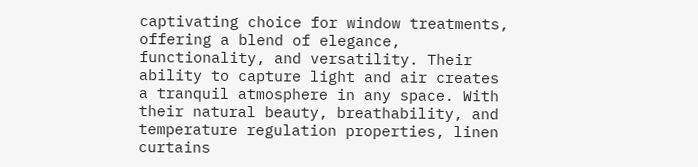captivating choice for window treatments, offering a blend of elegance, functionality, and versatility. Their ability to capture light and air creates a tranquil atmosphere in any space. With their natural beauty, breathability, and temperature regulation properties, linen curtains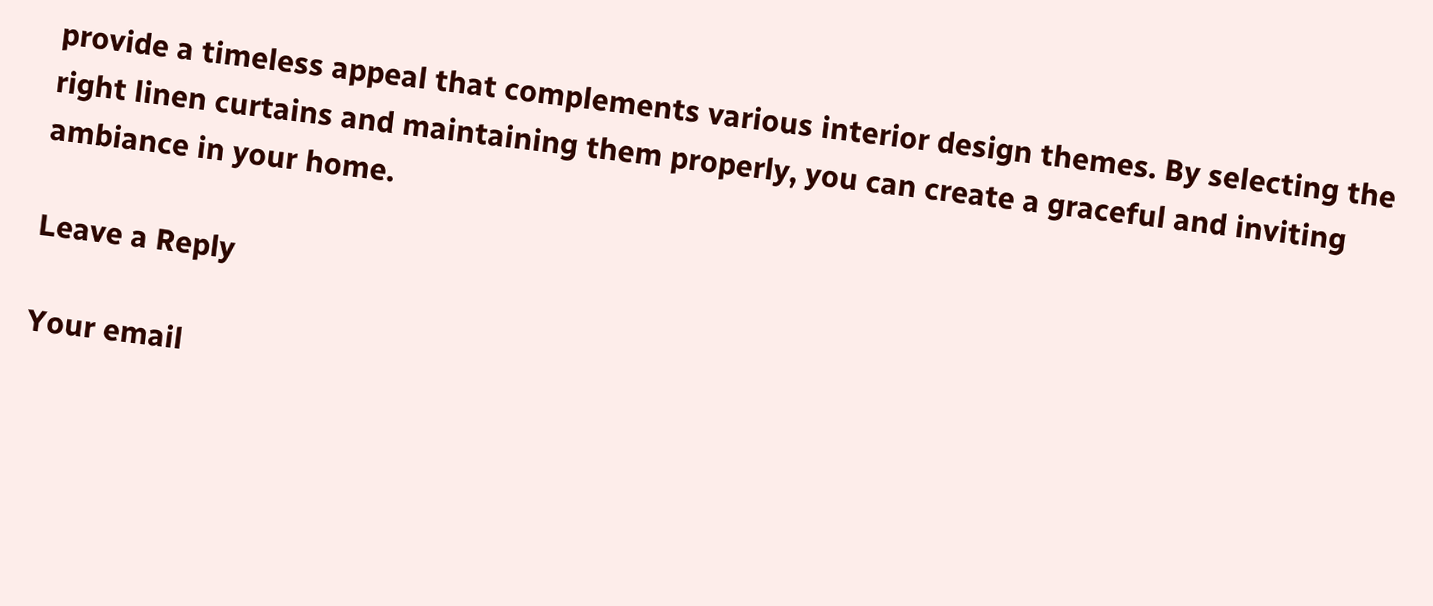provide a timeless appeal that complements various interior design themes. By selecting the right linen curtains and maintaining them properly, you can create a graceful and inviting ambiance in your home.

Leave a Reply

Your email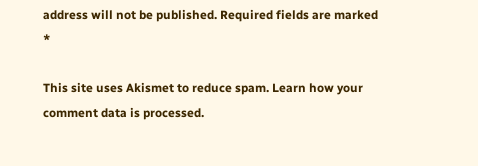address will not be published. Required fields are marked *

This site uses Akismet to reduce spam. Learn how your comment data is processed.